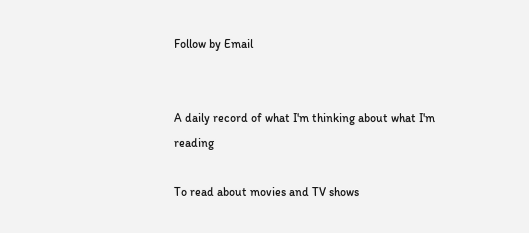Follow by Email


A daily record of what I'm thinking about what I'm reading

To read about movies and TV shows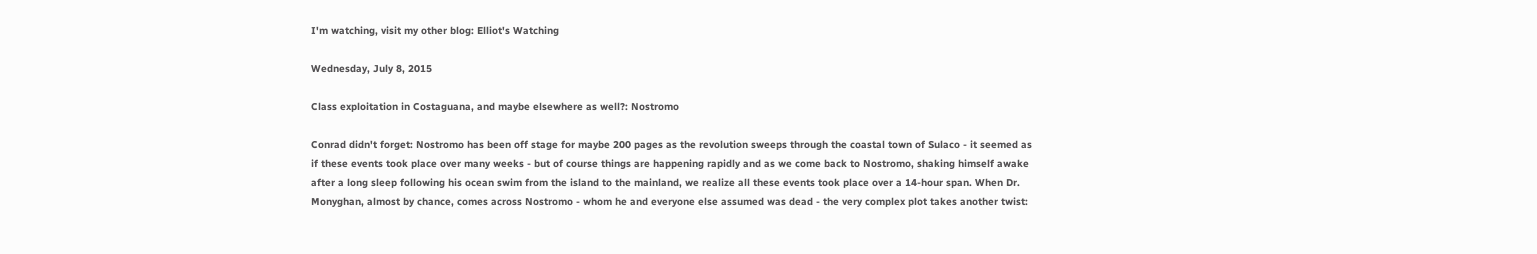I'm watching, visit my other blog: Elliot's Watching

Wednesday, July 8, 2015

Class exploitation in Costaguana, and maybe elsewhere as well?: Nostromo

Conrad didn't forget: Nostromo has been off stage for maybe 200 pages as the revolution sweeps through the coastal town of Sulaco - it seemed as if these events took place over many weeks - but of course things are happening rapidly and as we come back to Nostromo, shaking himself awake after a long sleep following his ocean swim from the island to the mainland, we realize all these events took place over a 14-hour span. When Dr. Monyghan, almost by chance, comes across Nostromo - whom he and everyone else assumed was dead - the very complex plot takes another twist: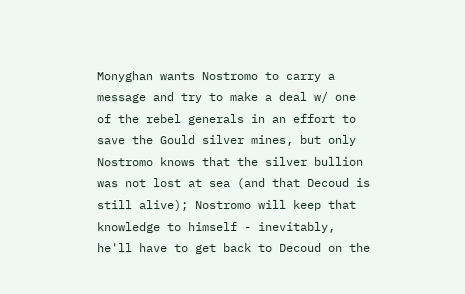Monyghan wants Nostromo to carry a message and try to make a deal w/ one of the rebel generals in an effort to save the Gould silver mines, but only Nostromo knows that the silver bullion was not lost at sea (and that Decoud is still alive); Nostromo will keep that knowledge to himself - inevitably, he'll have to get back to Decoud on the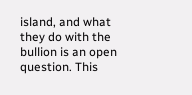island, and what they do with the bullion is an open question. This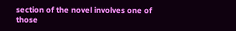section of the novel involves one of those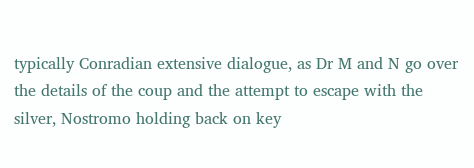typically Conradian extensive dialogue, as Dr M and N go over the details of the coup and the attempt to escape with the silver, Nostromo holding back on key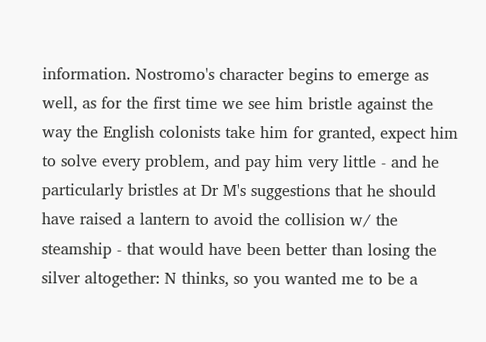information. Nostromo's character begins to emerge as well, as for the first time we see him bristle against the way the English colonists take him for granted, expect him to solve every problem, and pay him very little - and he particularly bristles at Dr M's suggestions that he should have raised a lantern to avoid the collision w/ the steamship - that would have been better than losing the silver altogether: N thinks, so you wanted me to be a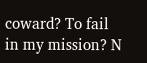coward? To fail in my mission? N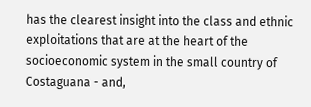has the clearest insight into the class and ethnic exploitations that are at the heart of the socioeconomic system in the small country of Costaguana - and,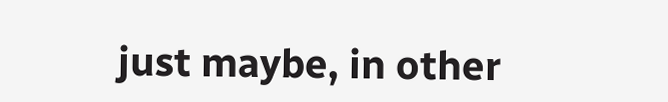just maybe, in other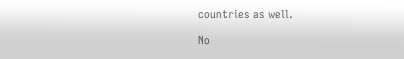countries as well.

No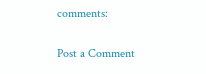comments:

Post a Comment